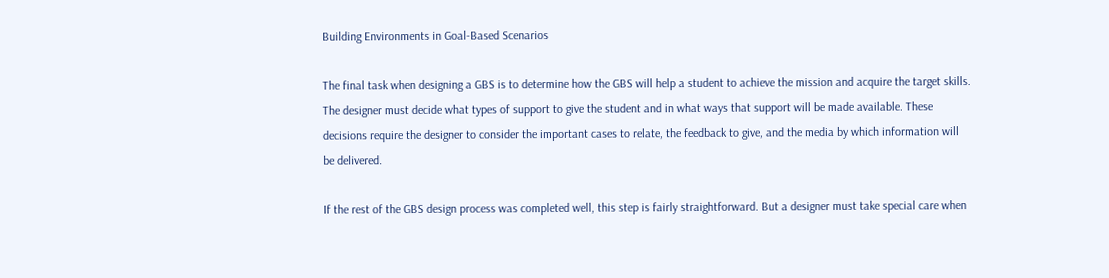Building Environments in Goal-Based Scenarios

The final task when designing a GBS is to determine how the GBS will help a student to achieve the mission and acquire the target skills. The designer must decide what types of support to give the student and in what ways that support will be made available. These decisions require the designer to consider the important cases to relate, the feedback to give, and the media by which information will be delivered.

If the rest of the GBS design process was completed well, this step is fairly straightforward. But a designer must take special care when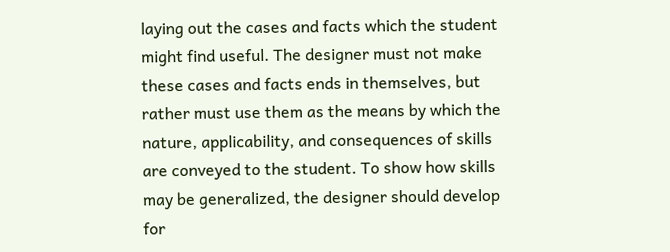laying out the cases and facts which the student might find useful. The designer must not make these cases and facts ends in themselves, but rather must use them as the means by which the nature, applicability, and consequences of skills are conveyed to the student. To show how skills may be generalized, the designer should develop for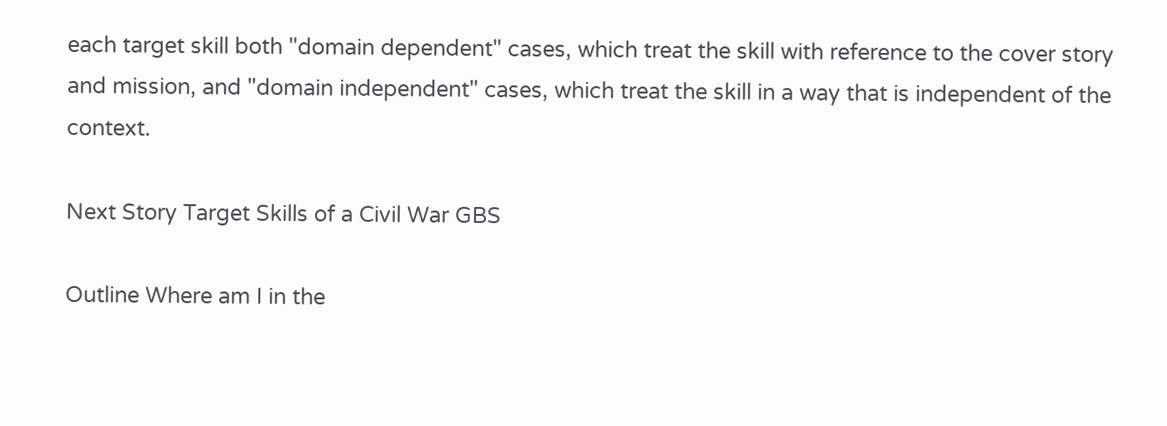each target skill both "domain dependent" cases, which treat the skill with reference to the cover story and mission, and "domain independent" cases, which treat the skill in a way that is independent of the context.

Next Story Target Skills of a Civil War GBS

Outline Where am I in the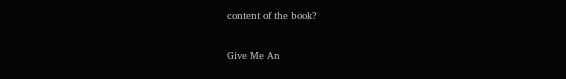content of the book?

Give Me An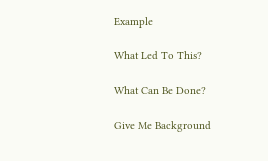Example

What Led To This?

What Can Be Done?

Give Me Background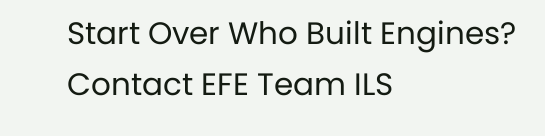Start Over Who Built Engines? Contact EFE Team ILS